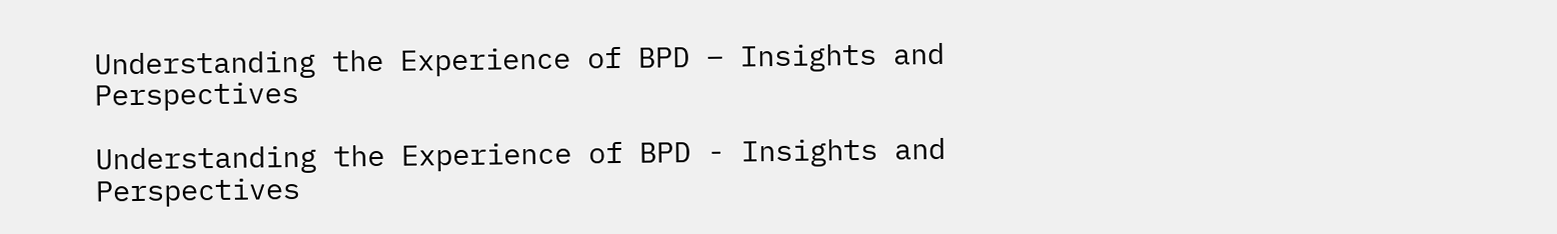Understanding the Experience of BPD – Insights and Perspectives

Understanding the Experience of BPD - Insights and Perspectives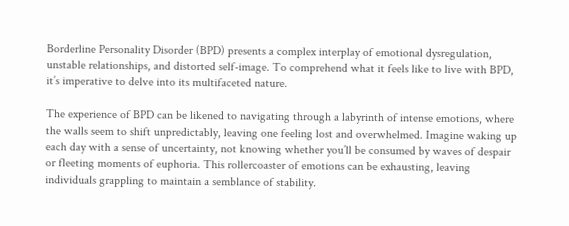Borderline Personality Disorder (BPD) presents a complex interplay of emotional dysregulation, unstable relationships, and distorted self-image. To comprehend what it feels like to live with BPD, it’s imperative to delve into its multifaceted nature.

The experience of BPD can be likened to navigating through a labyrinth of intense emotions, where the walls seem to shift unpredictably, leaving one feeling lost and overwhelmed. Imagine waking up each day with a sense of uncertainty, not knowing whether you’ll be consumed by waves of despair or fleeting moments of euphoria. This rollercoaster of emotions can be exhausting, leaving individuals grappling to maintain a semblance of stability.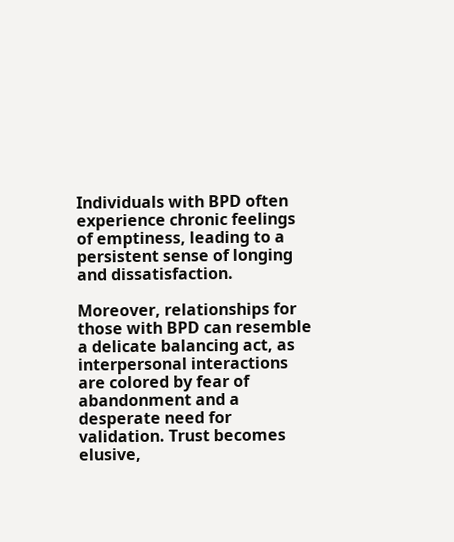Individuals with BPD often experience chronic feelings of emptiness, leading to a persistent sense of longing and dissatisfaction.

Moreover, relationships for those with BPD can resemble a delicate balancing act, as interpersonal interactions are colored by fear of abandonment and a desperate need for validation. Trust becomes elusive,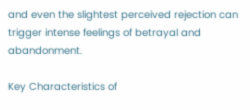and even the slightest perceived rejection can trigger intense feelings of betrayal and abandonment.

Key Characteristics of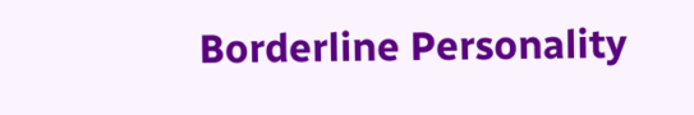Borderline Personality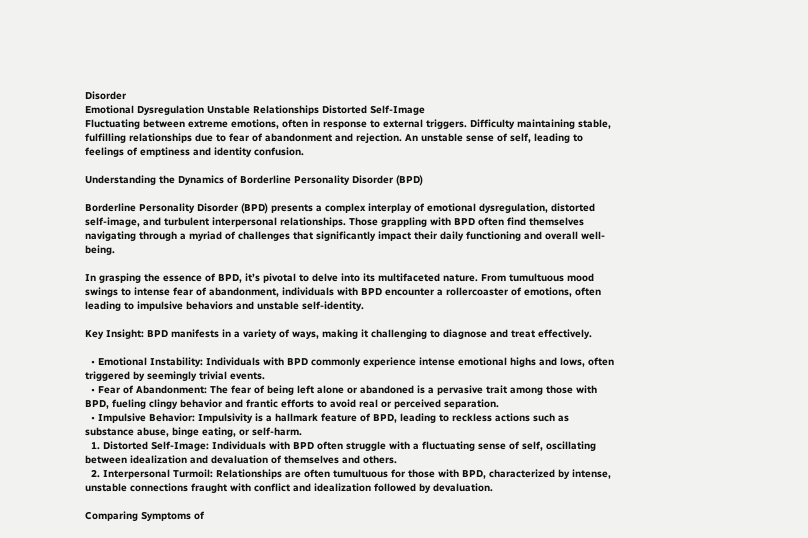Disorder
Emotional Dysregulation Unstable Relationships Distorted Self-Image
Fluctuating between extreme emotions, often in response to external triggers. Difficulty maintaining stable, fulfilling relationships due to fear of abandonment and rejection. An unstable sense of self, leading to feelings of emptiness and identity confusion.

Understanding the Dynamics of Borderline Personality Disorder (BPD)

Borderline Personality Disorder (BPD) presents a complex interplay of emotional dysregulation, distorted self-image, and turbulent interpersonal relationships. Those grappling with BPD often find themselves navigating through a myriad of challenges that significantly impact their daily functioning and overall well-being.

In grasping the essence of BPD, it’s pivotal to delve into its multifaceted nature. From tumultuous mood swings to intense fear of abandonment, individuals with BPD encounter a rollercoaster of emotions, often leading to impulsive behaviors and unstable self-identity.

Key Insight: BPD manifests in a variety of ways, making it challenging to diagnose and treat effectively.

  • Emotional Instability: Individuals with BPD commonly experience intense emotional highs and lows, often triggered by seemingly trivial events.
  • Fear of Abandonment: The fear of being left alone or abandoned is a pervasive trait among those with BPD, fueling clingy behavior and frantic efforts to avoid real or perceived separation.
  • Impulsive Behavior: Impulsivity is a hallmark feature of BPD, leading to reckless actions such as substance abuse, binge eating, or self-harm.
  1. Distorted Self-Image: Individuals with BPD often struggle with a fluctuating sense of self, oscillating between idealization and devaluation of themselves and others.
  2. Interpersonal Turmoil: Relationships are often tumultuous for those with BPD, characterized by intense, unstable connections fraught with conflict and idealization followed by devaluation.

Comparing Symptoms of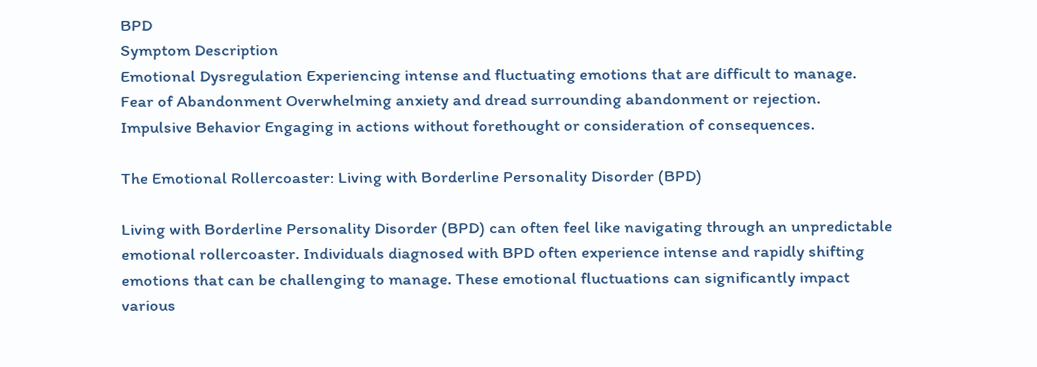BPD
Symptom Description
Emotional Dysregulation Experiencing intense and fluctuating emotions that are difficult to manage.
Fear of Abandonment Overwhelming anxiety and dread surrounding abandonment or rejection.
Impulsive Behavior Engaging in actions without forethought or consideration of consequences.

The Emotional Rollercoaster: Living with Borderline Personality Disorder (BPD)

Living with Borderline Personality Disorder (BPD) can often feel like navigating through an unpredictable emotional rollercoaster. Individuals diagnosed with BPD often experience intense and rapidly shifting emotions that can be challenging to manage. These emotional fluctuations can significantly impact various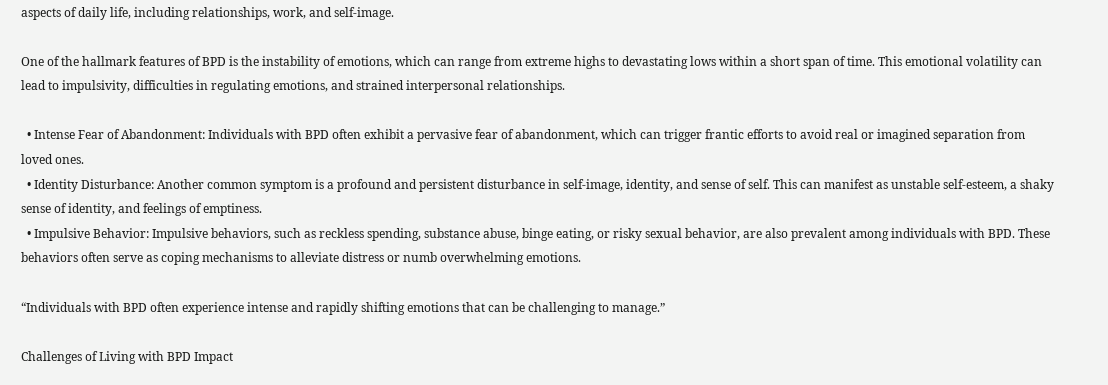aspects of daily life, including relationships, work, and self-image.

One of the hallmark features of BPD is the instability of emotions, which can range from extreme highs to devastating lows within a short span of time. This emotional volatility can lead to impulsivity, difficulties in regulating emotions, and strained interpersonal relationships.

  • Intense Fear of Abandonment: Individuals with BPD often exhibit a pervasive fear of abandonment, which can trigger frantic efforts to avoid real or imagined separation from loved ones.
  • Identity Disturbance: Another common symptom is a profound and persistent disturbance in self-image, identity, and sense of self. This can manifest as unstable self-esteem, a shaky sense of identity, and feelings of emptiness.
  • Impulsive Behavior: Impulsive behaviors, such as reckless spending, substance abuse, binge eating, or risky sexual behavior, are also prevalent among individuals with BPD. These behaviors often serve as coping mechanisms to alleviate distress or numb overwhelming emotions.

“Individuals with BPD often experience intense and rapidly shifting emotions that can be challenging to manage.”

Challenges of Living with BPD Impact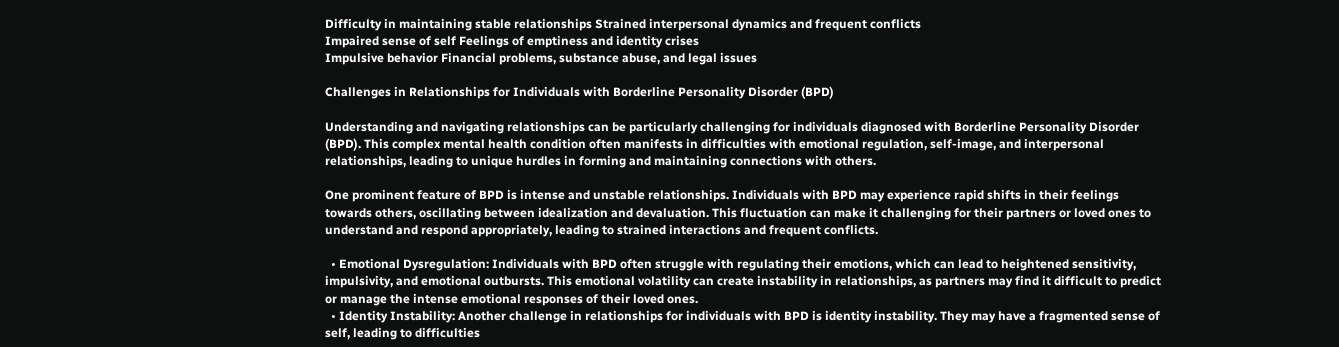Difficulty in maintaining stable relationships Strained interpersonal dynamics and frequent conflicts
Impaired sense of self Feelings of emptiness and identity crises
Impulsive behavior Financial problems, substance abuse, and legal issues

Challenges in Relationships for Individuals with Borderline Personality Disorder (BPD)

Understanding and navigating relationships can be particularly challenging for individuals diagnosed with Borderline Personality Disorder (BPD). This complex mental health condition often manifests in difficulties with emotional regulation, self-image, and interpersonal relationships, leading to unique hurdles in forming and maintaining connections with others.

One prominent feature of BPD is intense and unstable relationships. Individuals with BPD may experience rapid shifts in their feelings towards others, oscillating between idealization and devaluation. This fluctuation can make it challenging for their partners or loved ones to understand and respond appropriately, leading to strained interactions and frequent conflicts.

  • Emotional Dysregulation: Individuals with BPD often struggle with regulating their emotions, which can lead to heightened sensitivity, impulsivity, and emotional outbursts. This emotional volatility can create instability in relationships, as partners may find it difficult to predict or manage the intense emotional responses of their loved ones.
  • Identity Instability: Another challenge in relationships for individuals with BPD is identity instability. They may have a fragmented sense of self, leading to difficulties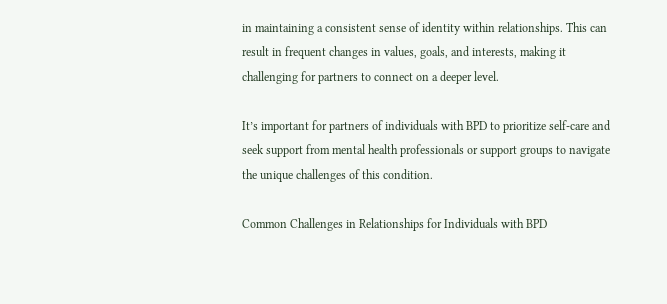in maintaining a consistent sense of identity within relationships. This can result in frequent changes in values, goals, and interests, making it challenging for partners to connect on a deeper level.

It’s important for partners of individuals with BPD to prioritize self-care and seek support from mental health professionals or support groups to navigate the unique challenges of this condition.

Common Challenges in Relationships for Individuals with BPD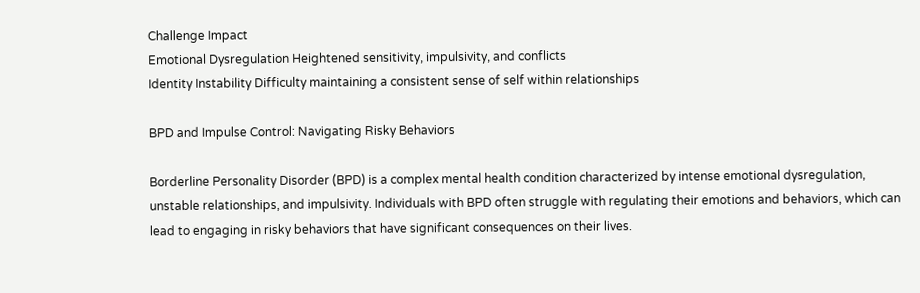Challenge Impact
Emotional Dysregulation Heightened sensitivity, impulsivity, and conflicts
Identity Instability Difficulty maintaining a consistent sense of self within relationships

BPD and Impulse Control: Navigating Risky Behaviors

Borderline Personality Disorder (BPD) is a complex mental health condition characterized by intense emotional dysregulation, unstable relationships, and impulsivity. Individuals with BPD often struggle with regulating their emotions and behaviors, which can lead to engaging in risky behaviors that have significant consequences on their lives.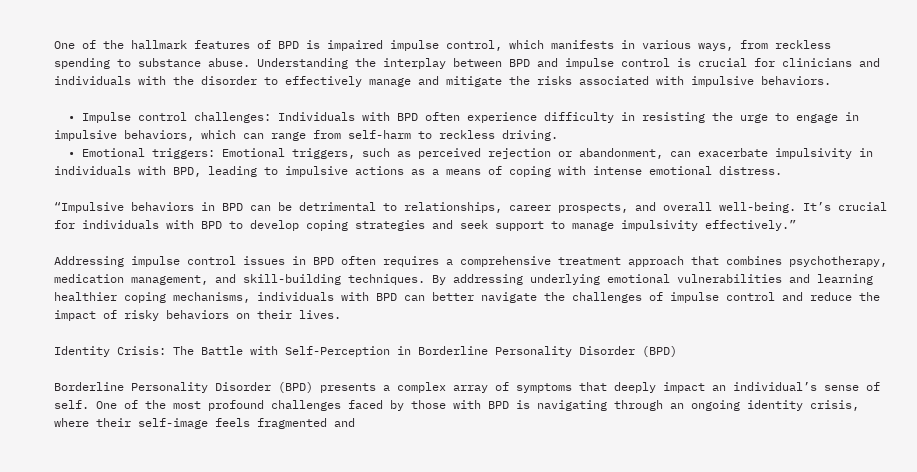One of the hallmark features of BPD is impaired impulse control, which manifests in various ways, from reckless spending to substance abuse. Understanding the interplay between BPD and impulse control is crucial for clinicians and individuals with the disorder to effectively manage and mitigate the risks associated with impulsive behaviors.

  • Impulse control challenges: Individuals with BPD often experience difficulty in resisting the urge to engage in impulsive behaviors, which can range from self-harm to reckless driving.
  • Emotional triggers: Emotional triggers, such as perceived rejection or abandonment, can exacerbate impulsivity in individuals with BPD, leading to impulsive actions as a means of coping with intense emotional distress.

“Impulsive behaviors in BPD can be detrimental to relationships, career prospects, and overall well-being. It’s crucial for individuals with BPD to develop coping strategies and seek support to manage impulsivity effectively.”

Addressing impulse control issues in BPD often requires a comprehensive treatment approach that combines psychotherapy, medication management, and skill-building techniques. By addressing underlying emotional vulnerabilities and learning healthier coping mechanisms, individuals with BPD can better navigate the challenges of impulse control and reduce the impact of risky behaviors on their lives.

Identity Crisis: The Battle with Self-Perception in Borderline Personality Disorder (BPD)

Borderline Personality Disorder (BPD) presents a complex array of symptoms that deeply impact an individual’s sense of self. One of the most profound challenges faced by those with BPD is navigating through an ongoing identity crisis, where their self-image feels fragmented and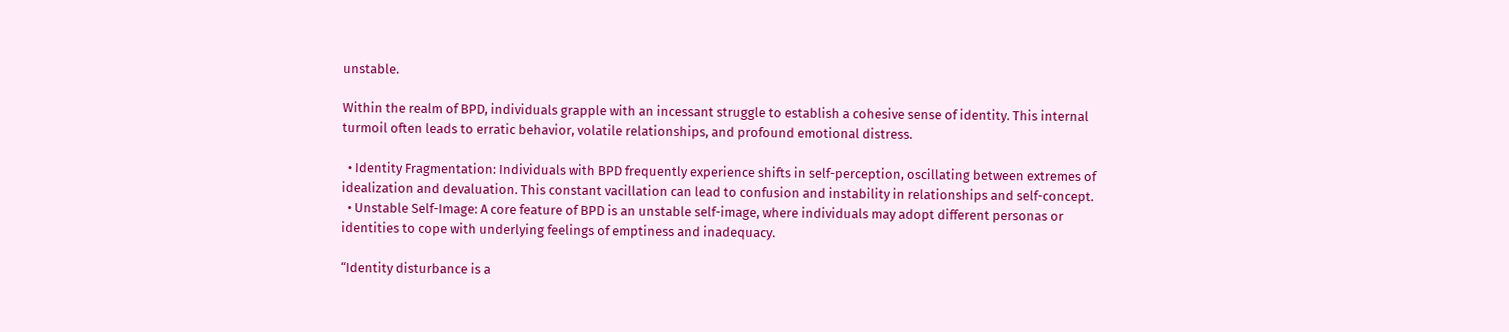unstable.

Within the realm of BPD, individuals grapple with an incessant struggle to establish a cohesive sense of identity. This internal turmoil often leads to erratic behavior, volatile relationships, and profound emotional distress.

  • Identity Fragmentation: Individuals with BPD frequently experience shifts in self-perception, oscillating between extremes of idealization and devaluation. This constant vacillation can lead to confusion and instability in relationships and self-concept.
  • Unstable Self-Image: A core feature of BPD is an unstable self-image, where individuals may adopt different personas or identities to cope with underlying feelings of emptiness and inadequacy.

“Identity disturbance is a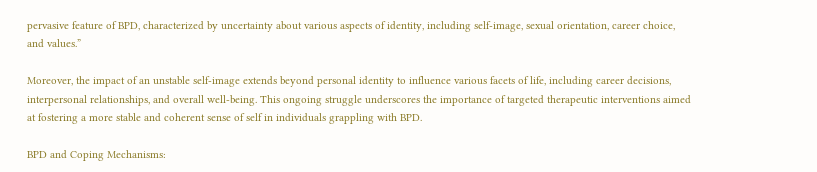pervasive feature of BPD, characterized by uncertainty about various aspects of identity, including self-image, sexual orientation, career choice, and values.”

Moreover, the impact of an unstable self-image extends beyond personal identity to influence various facets of life, including career decisions, interpersonal relationships, and overall well-being. This ongoing struggle underscores the importance of targeted therapeutic interventions aimed at fostering a more stable and coherent sense of self in individuals grappling with BPD.

BPD and Coping Mechanisms: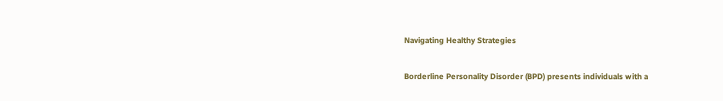Navigating Healthy Strategies

Borderline Personality Disorder (BPD) presents individuals with a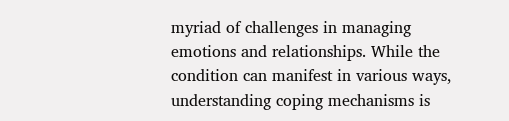myriad of challenges in managing emotions and relationships. While the condition can manifest in various ways, understanding coping mechanisms is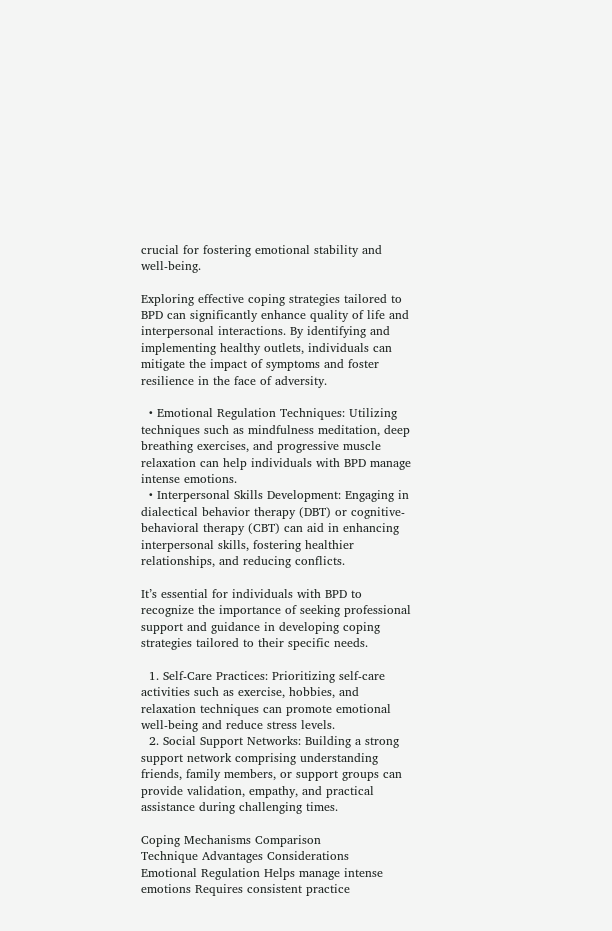crucial for fostering emotional stability and well-being.

Exploring effective coping strategies tailored to BPD can significantly enhance quality of life and interpersonal interactions. By identifying and implementing healthy outlets, individuals can mitigate the impact of symptoms and foster resilience in the face of adversity.

  • Emotional Regulation Techniques: Utilizing techniques such as mindfulness meditation, deep breathing exercises, and progressive muscle relaxation can help individuals with BPD manage intense emotions.
  • Interpersonal Skills Development: Engaging in dialectical behavior therapy (DBT) or cognitive-behavioral therapy (CBT) can aid in enhancing interpersonal skills, fostering healthier relationships, and reducing conflicts.

It’s essential for individuals with BPD to recognize the importance of seeking professional support and guidance in developing coping strategies tailored to their specific needs.

  1. Self-Care Practices: Prioritizing self-care activities such as exercise, hobbies, and relaxation techniques can promote emotional well-being and reduce stress levels.
  2. Social Support Networks: Building a strong support network comprising understanding friends, family members, or support groups can provide validation, empathy, and practical assistance during challenging times.

Coping Mechanisms Comparison
Technique Advantages Considerations
Emotional Regulation Helps manage intense emotions Requires consistent practice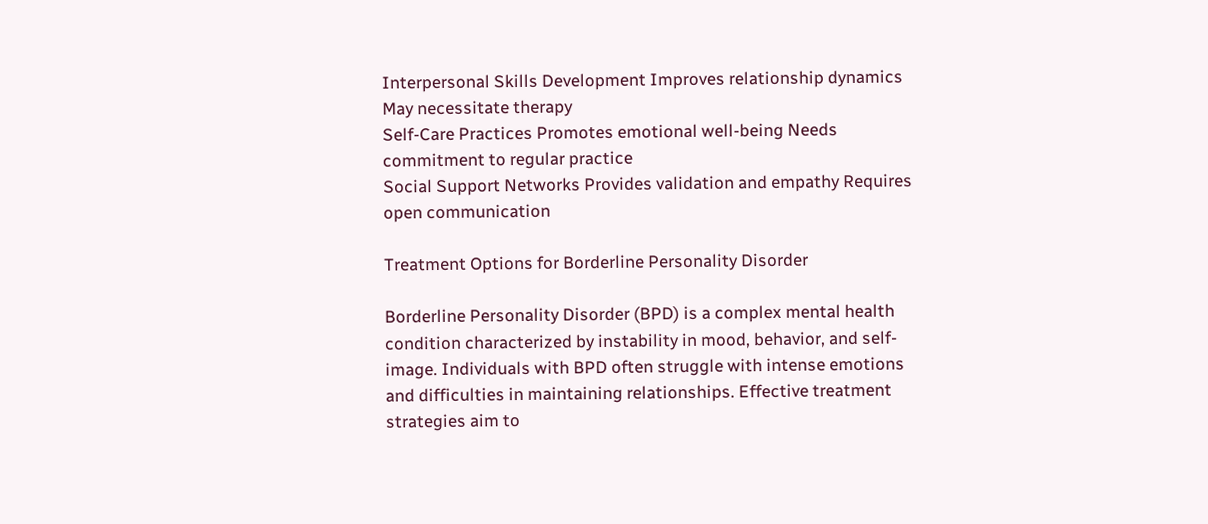Interpersonal Skills Development Improves relationship dynamics May necessitate therapy
Self-Care Practices Promotes emotional well-being Needs commitment to regular practice
Social Support Networks Provides validation and empathy Requires open communication

Treatment Options for Borderline Personality Disorder

Borderline Personality Disorder (BPD) is a complex mental health condition characterized by instability in mood, behavior, and self-image. Individuals with BPD often struggle with intense emotions and difficulties in maintaining relationships. Effective treatment strategies aim to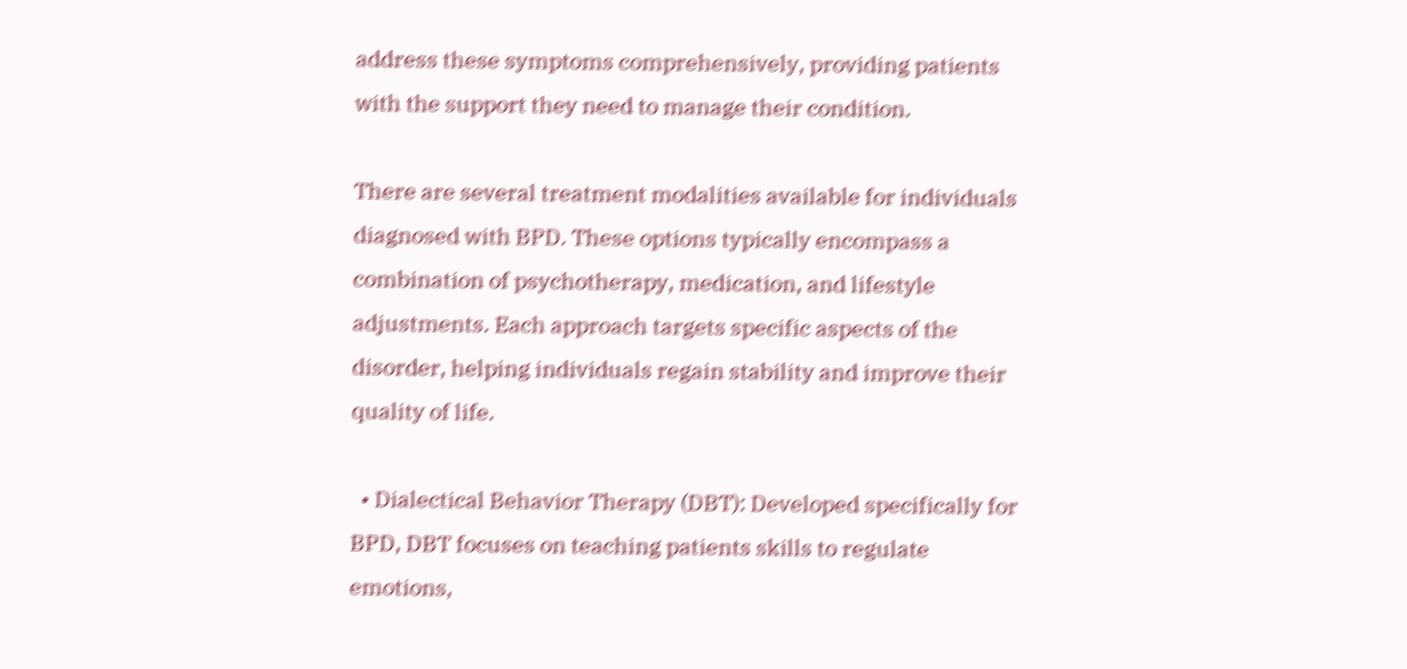address these symptoms comprehensively, providing patients with the support they need to manage their condition.

There are several treatment modalities available for individuals diagnosed with BPD. These options typically encompass a combination of psychotherapy, medication, and lifestyle adjustments. Each approach targets specific aspects of the disorder, helping individuals regain stability and improve their quality of life.

  • Dialectical Behavior Therapy (DBT): Developed specifically for BPD, DBT focuses on teaching patients skills to regulate emotions,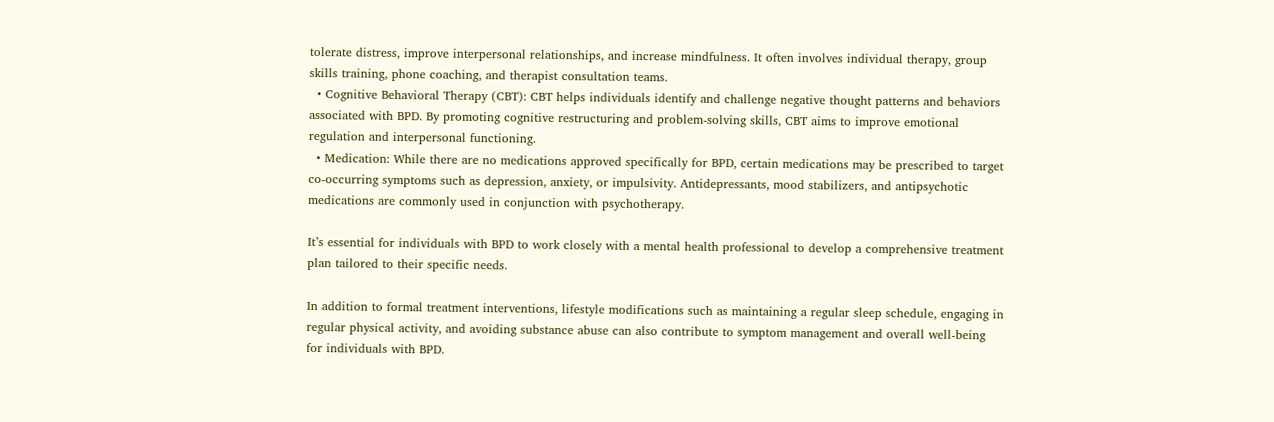tolerate distress, improve interpersonal relationships, and increase mindfulness. It often involves individual therapy, group skills training, phone coaching, and therapist consultation teams.
  • Cognitive Behavioral Therapy (CBT): CBT helps individuals identify and challenge negative thought patterns and behaviors associated with BPD. By promoting cognitive restructuring and problem-solving skills, CBT aims to improve emotional regulation and interpersonal functioning.
  • Medication: While there are no medications approved specifically for BPD, certain medications may be prescribed to target co-occurring symptoms such as depression, anxiety, or impulsivity. Antidepressants, mood stabilizers, and antipsychotic medications are commonly used in conjunction with psychotherapy.

It’s essential for individuals with BPD to work closely with a mental health professional to develop a comprehensive treatment plan tailored to their specific needs.

In addition to formal treatment interventions, lifestyle modifications such as maintaining a regular sleep schedule, engaging in regular physical activity, and avoiding substance abuse can also contribute to symptom management and overall well-being for individuals with BPD.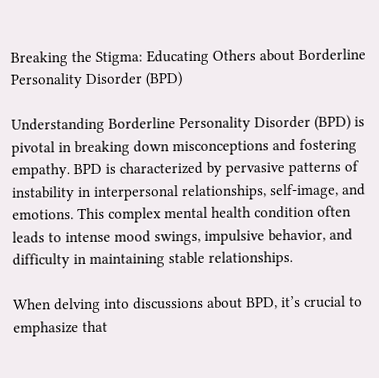Breaking the Stigma: Educating Others about Borderline Personality Disorder (BPD)

Understanding Borderline Personality Disorder (BPD) is pivotal in breaking down misconceptions and fostering empathy. BPD is characterized by pervasive patterns of instability in interpersonal relationships, self-image, and emotions. This complex mental health condition often leads to intense mood swings, impulsive behavior, and difficulty in maintaining stable relationships.

When delving into discussions about BPD, it’s crucial to emphasize that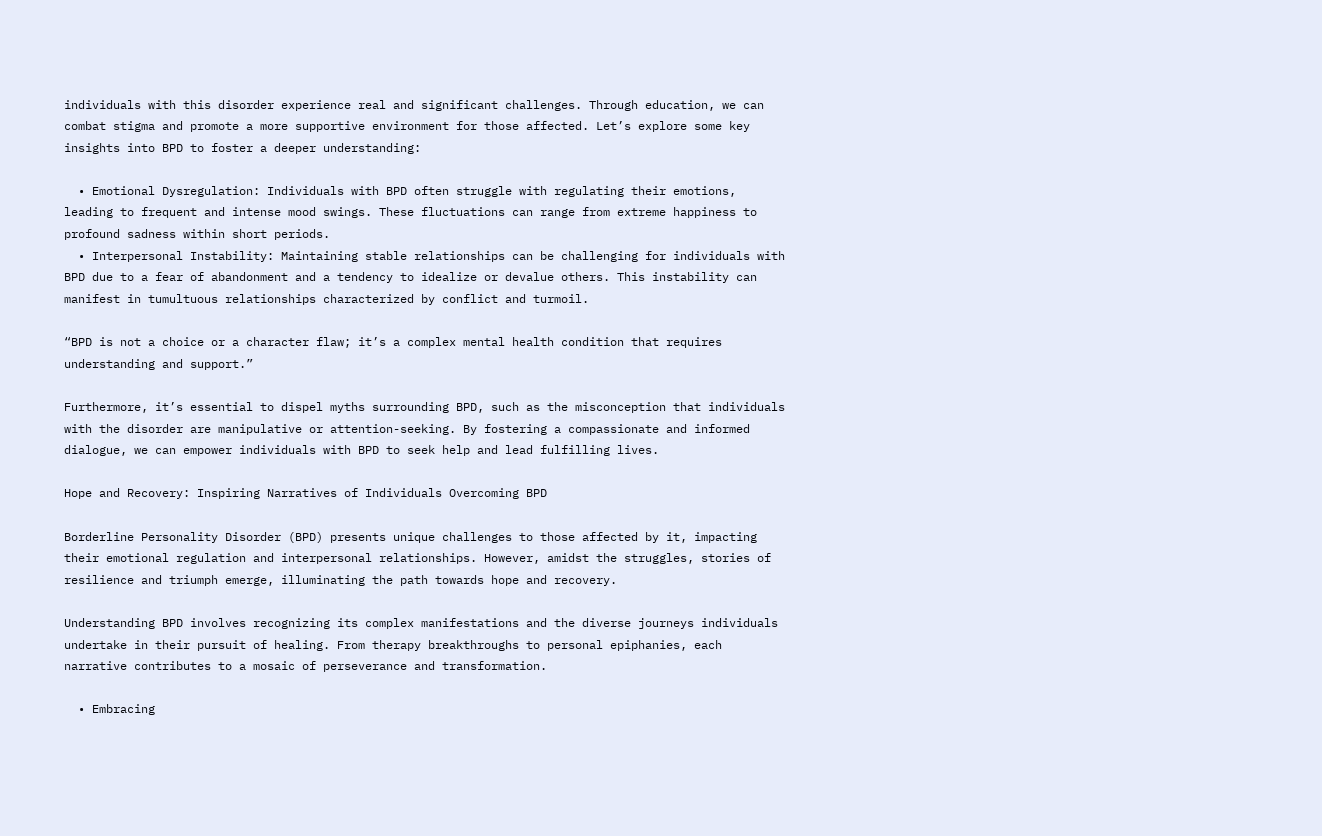individuals with this disorder experience real and significant challenges. Through education, we can combat stigma and promote a more supportive environment for those affected. Let’s explore some key insights into BPD to foster a deeper understanding:

  • Emotional Dysregulation: Individuals with BPD often struggle with regulating their emotions, leading to frequent and intense mood swings. These fluctuations can range from extreme happiness to profound sadness within short periods.
  • Interpersonal Instability: Maintaining stable relationships can be challenging for individuals with BPD due to a fear of abandonment and a tendency to idealize or devalue others. This instability can manifest in tumultuous relationships characterized by conflict and turmoil.

“BPD is not a choice or a character flaw; it’s a complex mental health condition that requires understanding and support.”

Furthermore, it’s essential to dispel myths surrounding BPD, such as the misconception that individuals with the disorder are manipulative or attention-seeking. By fostering a compassionate and informed dialogue, we can empower individuals with BPD to seek help and lead fulfilling lives.

Hope and Recovery: Inspiring Narratives of Individuals Overcoming BPD

Borderline Personality Disorder (BPD) presents unique challenges to those affected by it, impacting their emotional regulation and interpersonal relationships. However, amidst the struggles, stories of resilience and triumph emerge, illuminating the path towards hope and recovery.

Understanding BPD involves recognizing its complex manifestations and the diverse journeys individuals undertake in their pursuit of healing. From therapy breakthroughs to personal epiphanies, each narrative contributes to a mosaic of perseverance and transformation.

  • Embracing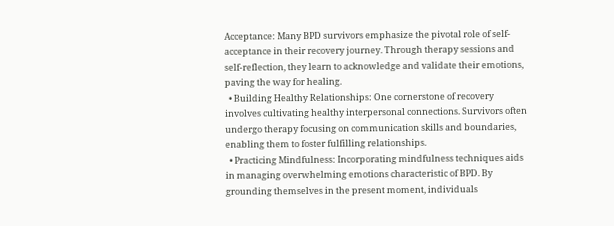Acceptance: Many BPD survivors emphasize the pivotal role of self-acceptance in their recovery journey. Through therapy sessions and self-reflection, they learn to acknowledge and validate their emotions, paving the way for healing.
  • Building Healthy Relationships: One cornerstone of recovery involves cultivating healthy interpersonal connections. Survivors often undergo therapy focusing on communication skills and boundaries, enabling them to foster fulfilling relationships.
  • Practicing Mindfulness: Incorporating mindfulness techniques aids in managing overwhelming emotions characteristic of BPD. By grounding themselves in the present moment, individuals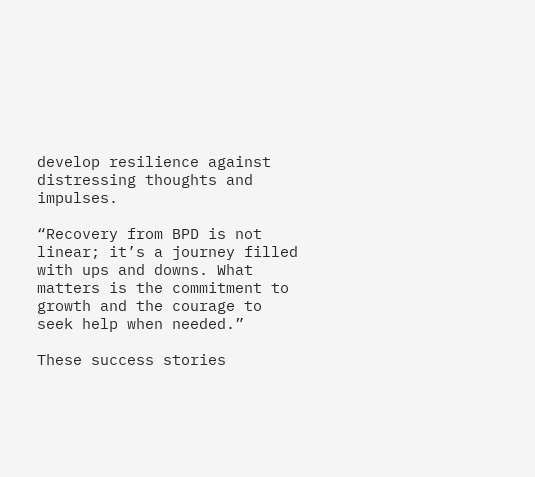develop resilience against distressing thoughts and impulses.

“Recovery from BPD is not linear; it’s a journey filled with ups and downs. What matters is the commitment to growth and the courage to seek help when needed.”

These success stories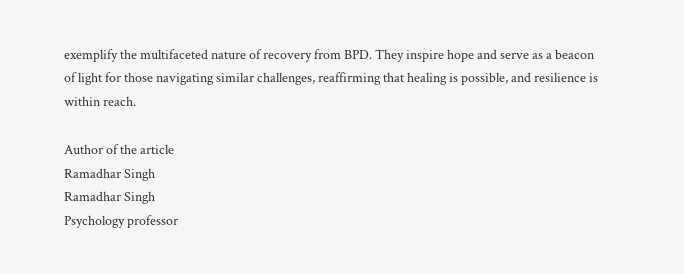exemplify the multifaceted nature of recovery from BPD. They inspire hope and serve as a beacon of light for those navigating similar challenges, reaffirming that healing is possible, and resilience is within reach.

Author of the article
Ramadhar Singh
Ramadhar Singh
Psychology professor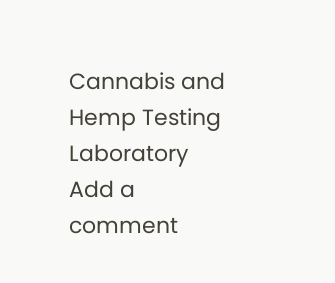Cannabis and Hemp Testing Laboratory
Add a comment